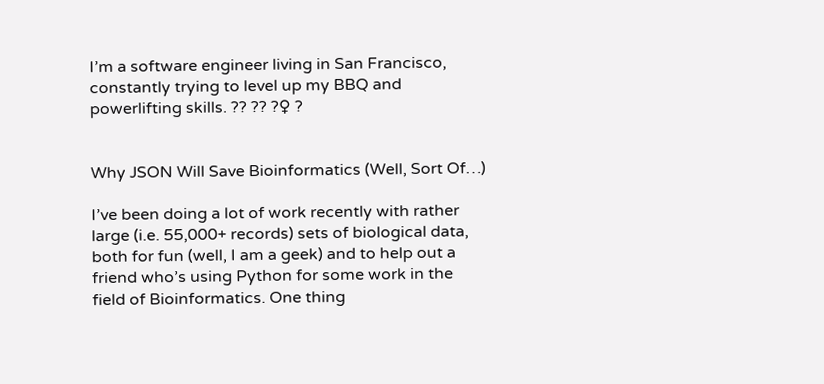I’m a software engineer living in San Francisco, constantly trying to level up my BBQ and powerlifting skills. ?? ?? ?♀ ?


Why JSON Will Save Bioinformatics (Well, Sort Of…)

I’ve been doing a lot of work recently with rather large (i.e. 55,000+ records) sets of biological data, both for fun (well, I am a geek) and to help out a friend who’s using Python for some work in the field of Bioinformatics. One thing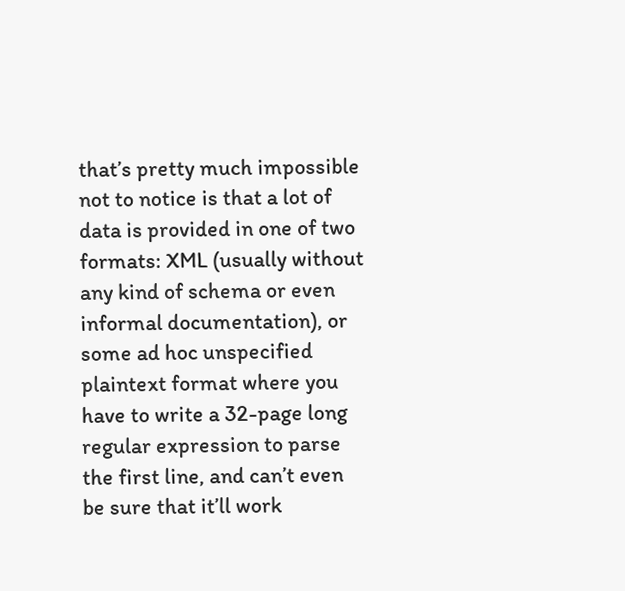that’s pretty much impossible not to notice is that a lot of data is provided in one of two formats: XML (usually without any kind of schema or even informal documentation), or some ad hoc unspecified plaintext format where you have to write a 32-page long regular expression to parse the first line, and can’t even be sure that it’ll work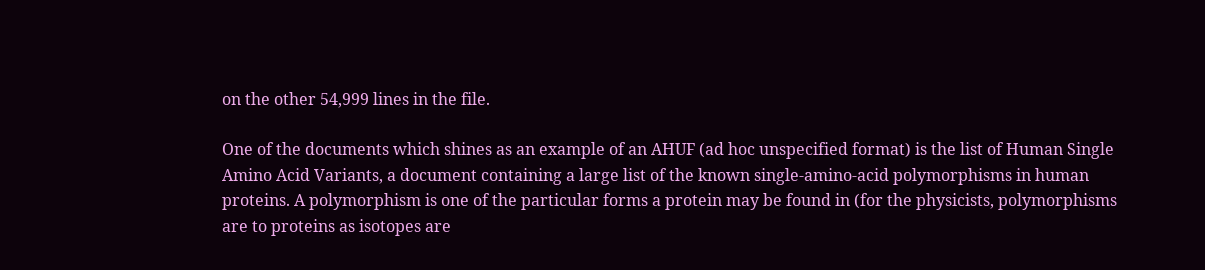on the other 54,999 lines in the file.

One of the documents which shines as an example of an AHUF (ad hoc unspecified format) is the list of Human Single Amino Acid Variants, a document containing a large list of the known single-amino-acid polymorphisms in human proteins. A polymorphism is one of the particular forms a protein may be found in (for the physicists, polymorphisms are to proteins as isotopes are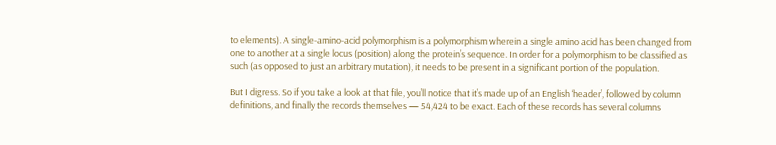to elements). A single-amino-acid polymorphism is a polymorphism wherein a single amino acid has been changed from one to another at a single locus (position) along the protein’s sequence. In order for a polymorphism to be classified as such (as opposed to just an arbitrary mutation), it needs to be present in a significant portion of the population.

But I digress. So if you take a look at that file, you’ll notice that it’s made up of an English ‘header’, followed by column definitions, and finally the records themselves — 54,424 to be exact. Each of these records has several columns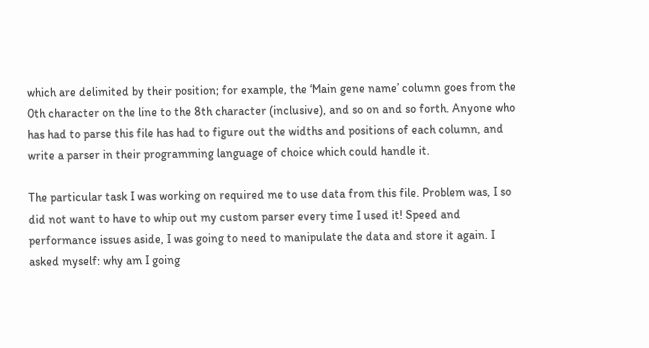which are delimited by their position; for example, the ‘Main gene name’ column goes from the 0th character on the line to the 8th character (inclusive), and so on and so forth. Anyone who has had to parse this file has had to figure out the widths and positions of each column, and write a parser in their programming language of choice which could handle it.

The particular task I was working on required me to use data from this file. Problem was, I so did not want to have to whip out my custom parser every time I used it! Speed and performance issues aside, I was going to need to manipulate the data and store it again. I asked myself: why am I going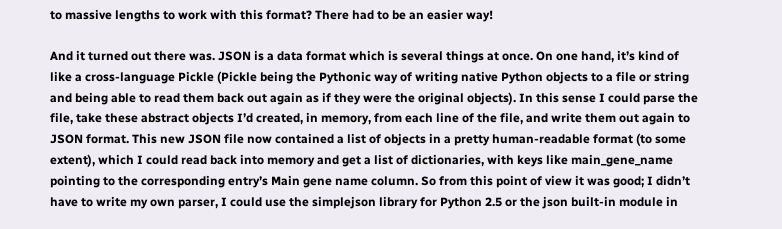to massive lengths to work with this format? There had to be an easier way!

And it turned out there was. JSON is a data format which is several things at once. On one hand, it’s kind of like a cross-language Pickle (Pickle being the Pythonic way of writing native Python objects to a file or string and being able to read them back out again as if they were the original objects). In this sense I could parse the file, take these abstract objects I’d created, in memory, from each line of the file, and write them out again to JSON format. This new JSON file now contained a list of objects in a pretty human-readable format (to some extent), which I could read back into memory and get a list of dictionaries, with keys like main_gene_name pointing to the corresponding entry’s Main gene name column. So from this point of view it was good; I didn’t have to write my own parser, I could use the simplejson library for Python 2.5 or the json built-in module in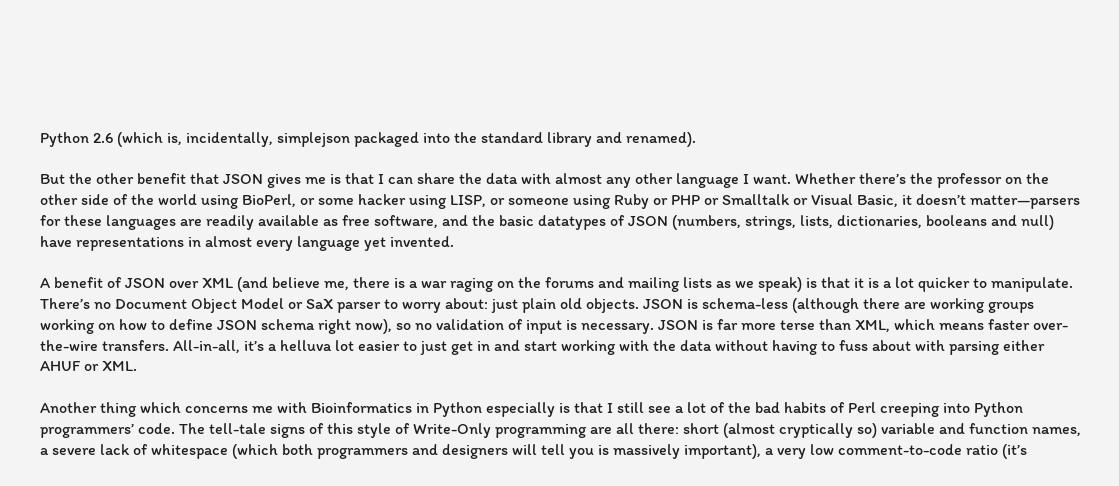Python 2.6 (which is, incidentally, simplejson packaged into the standard library and renamed).

But the other benefit that JSON gives me is that I can share the data with almost any other language I want. Whether there’s the professor on the other side of the world using BioPerl, or some hacker using LISP, or someone using Ruby or PHP or Smalltalk or Visual Basic, it doesn’t matter—parsers for these languages are readily available as free software, and the basic datatypes of JSON (numbers, strings, lists, dictionaries, booleans and null) have representations in almost every language yet invented.

A benefit of JSON over XML (and believe me, there is a war raging on the forums and mailing lists as we speak) is that it is a lot quicker to manipulate. There’s no Document Object Model or SaX parser to worry about: just plain old objects. JSON is schema-less (although there are working groups working on how to define JSON schema right now), so no validation of input is necessary. JSON is far more terse than XML, which means faster over-the-wire transfers. All-in-all, it’s a helluva lot easier to just get in and start working with the data without having to fuss about with parsing either AHUF or XML.

Another thing which concerns me with Bioinformatics in Python especially is that I still see a lot of the bad habits of Perl creeping into Python programmers’ code. The tell-tale signs of this style of Write-Only programming are all there: short (almost cryptically so) variable and function names, a severe lack of whitespace (which both programmers and designers will tell you is massively important), a very low comment-to-code ratio (it’s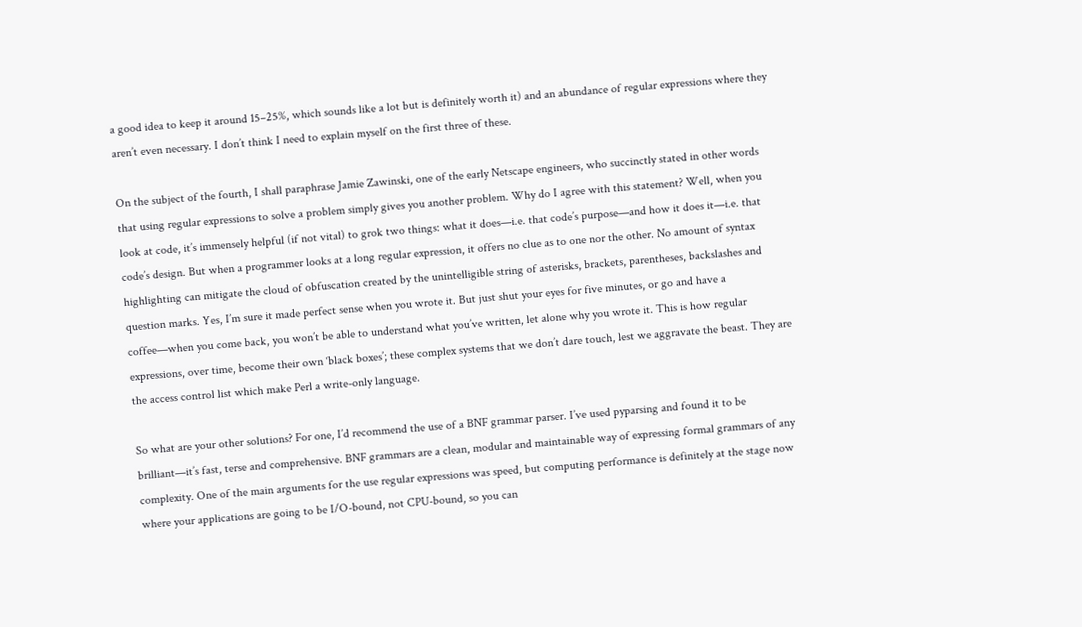a good idea to keep it around 15–25%, which sounds like a lot but is definitely worth it) and an abundance of regular expressions where they aren’t even necessary. I don’t think I need to explain myself on the first three of these.

On the subject of the fourth, I shall paraphrase Jamie Zawinski, one of the early Netscape engineers, who succinctly stated in other words that using regular expressions to solve a problem simply gives you another problem. Why do I agree with this statement? Well, when you look at code, it’s immensely helpful (if not vital) to grok two things: what it does—i.e. that code’s purpose—and how it does it—i.e. that code’s design. But when a programmer looks at a long regular expression, it offers no clue as to one nor the other. No amount of syntax highlighting can mitigate the cloud of obfuscation created by the unintelligible string of asterisks, brackets, parentheses, backslashes and question marks. Yes, I’m sure it made perfect sense when you wrote it. But just shut your eyes for five minutes, or go and have a coffee—when you come back, you won’t be able to understand what you’ve written, let alone why you wrote it. This is how regular expressions, over time, become their own ‘black boxes’; these complex systems that we don’t dare touch, lest we aggravate the beast. They are the access control list which make Perl a write-only language.

So what are your other solutions? For one, I’d recommend the use of a BNF grammar parser. I’ve used pyparsing and found it to be brilliant—it’s fast, terse and comprehensive. BNF grammars are a clean, modular and maintainable way of expressing formal grammars of any complexity. One of the main arguments for the use regular expressions was speed, but computing performance is definitely at the stage now where your applications are going to be I/O-bound, not CPU-bound, so you can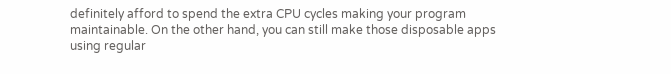definitely afford to spend the extra CPU cycles making your program maintainable. On the other hand, you can still make those disposable apps using regular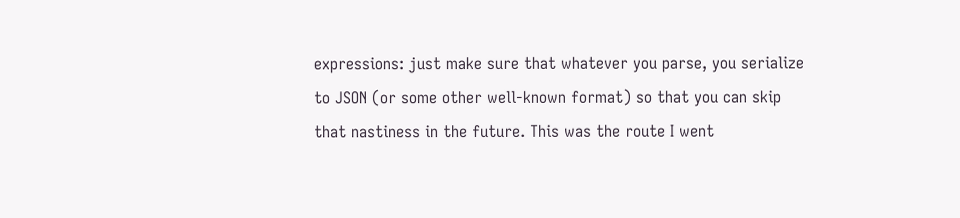expressions: just make sure that whatever you parse, you serialize to JSON (or some other well-known format) so that you can skip that nastiness in the future. This was the route I went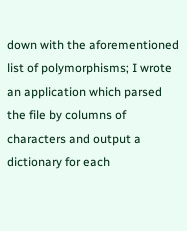down with the aforementioned list of polymorphisms; I wrote an application which parsed the file by columns of characters and output a dictionary for each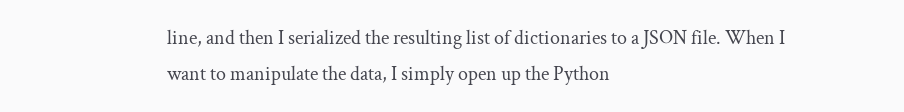line, and then I serialized the resulting list of dictionaries to a JSON file. When I want to manipulate the data, I simply open up the Python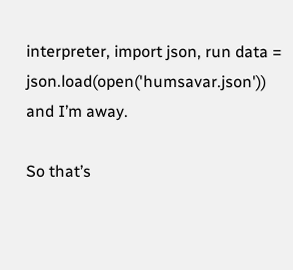interpreter, import json, run data = json.load(open('humsavar.json')) and I’m away.

So that’s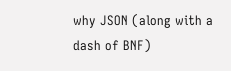why JSON (along with a dash of BNF)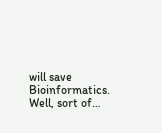will save Bioinformatics. Well, sort of…